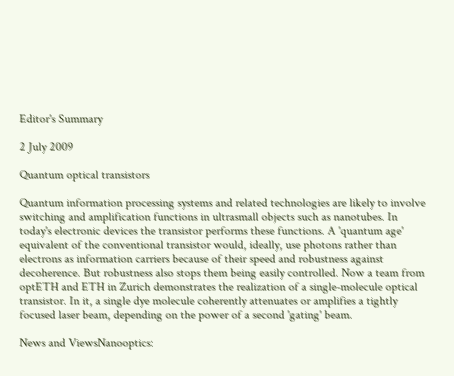Editor's Summary

2 July 2009

Quantum optical transistors

Quantum information processing systems and related technologies are likely to involve switching and amplification functions in ultrasmall objects such as nanotubes. In today's electronic devices the transistor performs these functions. A 'quantum age' equivalent of the conventional transistor would, ideally, use photons rather than electrons as information carriers because of their speed and robustness against decoherence. But robustness also stops them being easily controlled. Now a team from optETH and ETH in Zurich demonstrates the realization of a single-molecule optical transistor. In it, a single dye molecule coherently attenuates or amplifies a tightly focused laser beam, depending on the power of a second 'gating' beam.

News and ViewsNanooptics: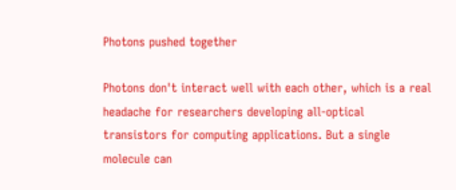Photons pushed together

Photons don't interact well with each other, which is a real headache for researchers developing all-optical transistors for computing applications. But a single molecule can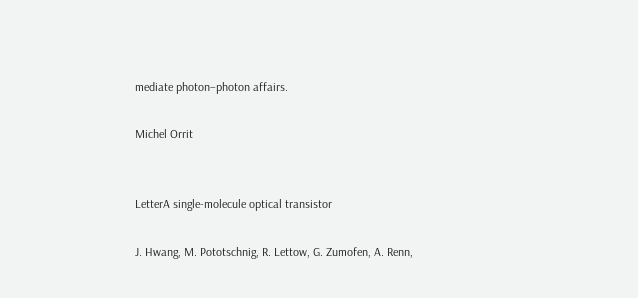mediate photon–photon affairs.

Michel Orrit


LetterA single-molecule optical transistor

J. Hwang, M. Pototschnig, R. Lettow, G. Zumofen, A. Renn,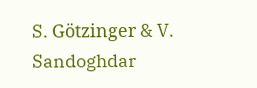S. Götzinger & V. Sandoghdar